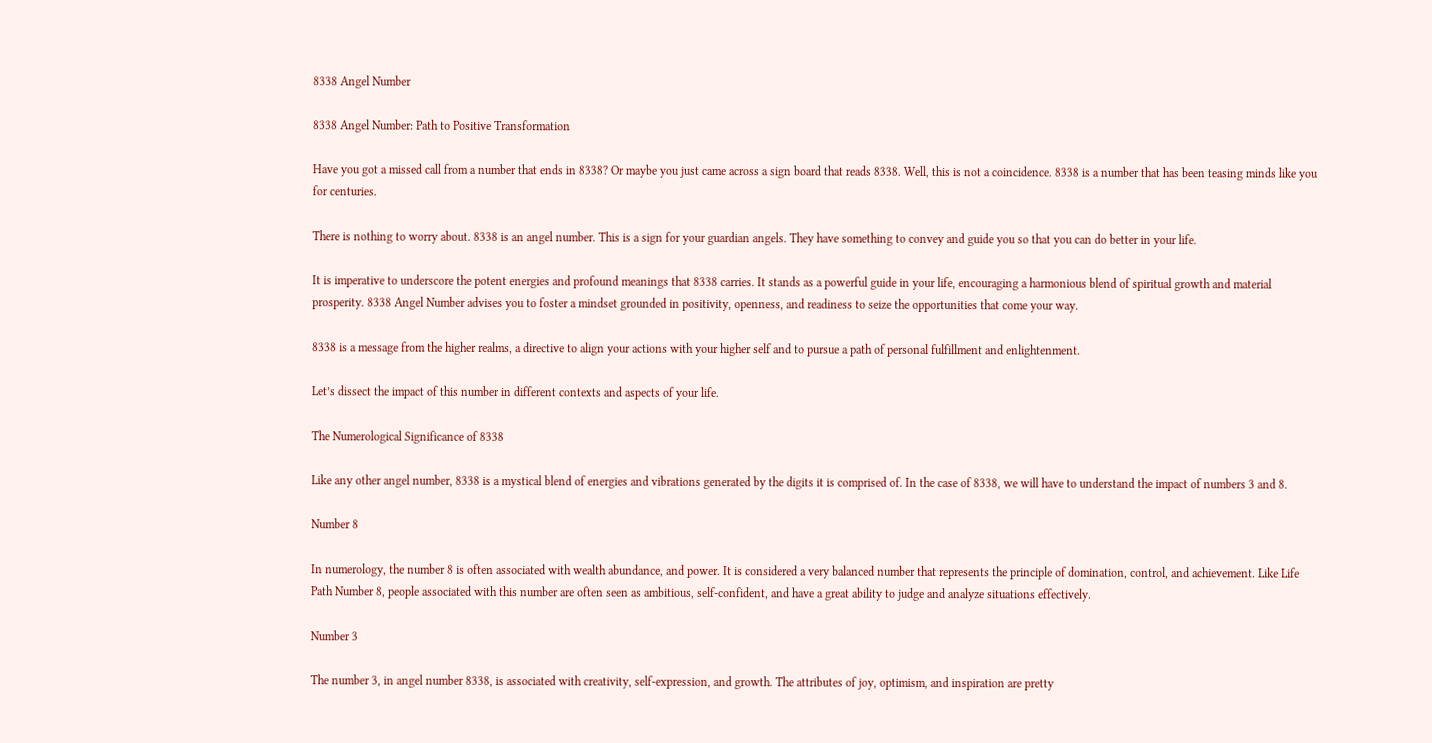8338 Angel Number

8338 Angel Number: Path to Positive Transformation

Have you got a missed call from a number that ends in 8338? Or maybe you just came across a sign board that reads 8338. Well, this is not a coincidence. 8338 is a number that has been teasing minds like you for centuries.

There is nothing to worry about. 8338 is an angel number. This is a sign for your guardian angels. They have something to convey and guide you so that you can do better in your life.

It is imperative to underscore the potent energies and profound meanings that 8338 carries. It stands as a powerful guide in your life, encouraging a harmonious blend of spiritual growth and material prosperity. 8338 Angel Number advises you to foster a mindset grounded in positivity, openness, and readiness to seize the opportunities that come your way.

8338 is a message from the higher realms, a directive to align your actions with your higher self and to pursue a path of personal fulfillment and enlightenment.

Let’s dissect the impact of this number in different contexts and aspects of your life.

The Numerological Significance of 8338

Like any other angel number, 8338 is a mystical blend of energies and vibrations generated by the digits it is comprised of. In the case of 8338, we will have to understand the impact of numbers 3 and 8.

Number 8

In numerology, the number 8 is often associated with wealth abundance, and power. It is considered a very balanced number that represents the principle of domination, control, and achievement. Like Life Path Number 8, people associated with this number are often seen as ambitious, self-confident, and have a great ability to judge and analyze situations effectively.

Number 3

The number 3, in angel number 8338, is associated with creativity, self-expression, and growth. The attributes of joy, optimism, and inspiration are pretty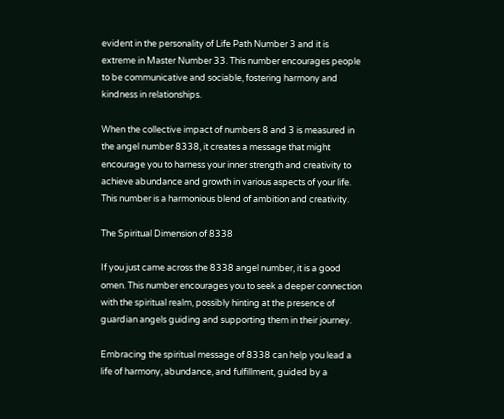evident in the personality of Life Path Number 3 and it is extreme in Master Number 33. This number encourages people to be communicative and sociable, fostering harmony and kindness in relationships.

When the collective impact of numbers 8 and 3 is measured in the angel number 8338, it creates a message that might encourage you to harness your inner strength and creativity to achieve abundance and growth in various aspects of your life. This number is a harmonious blend of ambition and creativity.

The Spiritual Dimension of 8338

If you just came across the 8338 angel number, it is a good omen. This number encourages you to seek a deeper connection with the spiritual realm, possibly hinting at the presence of guardian angels guiding and supporting them in their journey.

Embracing the spiritual message of 8338 can help you lead a life of harmony, abundance, and fulfillment, guided by a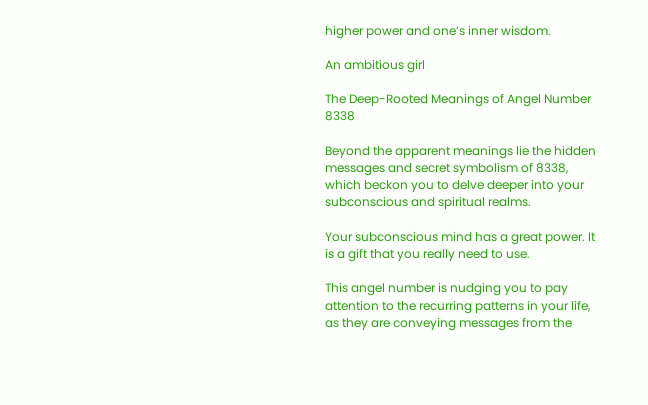higher power and one’s inner wisdom.

An ambitious girl

The Deep-Rooted Meanings of Angel Number 8338

Beyond the apparent meanings lie the hidden messages and secret symbolism of 8338, which beckon you to delve deeper into your subconscious and spiritual realms.

Your subconscious mind has a great power. It is a gift that you really need to use.

This angel number is nudging you to pay attention to the recurring patterns in your life, as they are conveying messages from the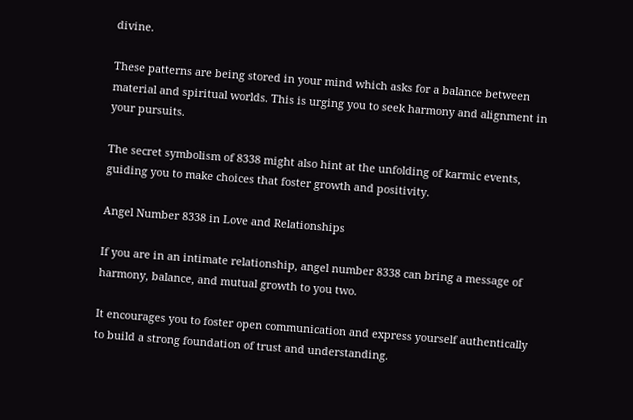divine.

These patterns are being stored in your mind which asks for a balance between material and spiritual worlds. This is urging you to seek harmony and alignment in your pursuits.

The secret symbolism of 8338 might also hint at the unfolding of karmic events, guiding you to make choices that foster growth and positivity.

Angel Number 8338 in Love and Relationships

If you are in an intimate relationship, angel number 8338 can bring a message of harmony, balance, and mutual growth to you two.

It encourages you to foster open communication and express yourself authentically to build a strong foundation of trust and understanding.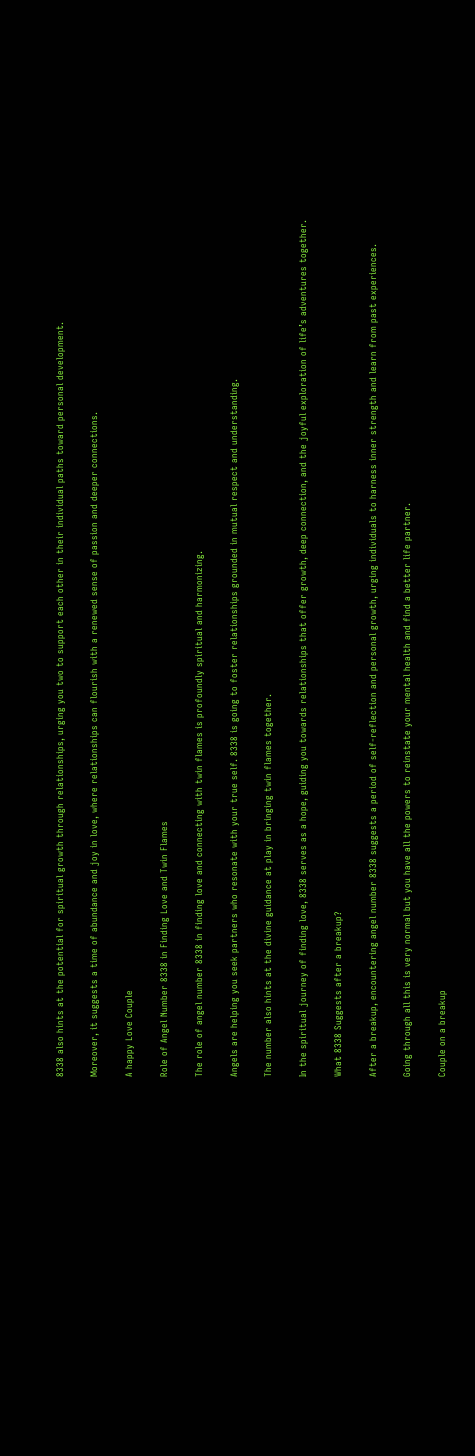8338 also hints at the potential for spiritual growth through relationships, urging you two to support each other in their individual paths toward personal development.

Moreover, it suggests a time of abundance and joy in love, where relationships can flourish with a renewed sense of passion and deeper connections.

A happy Love Couple

Role of Angel Number 8338 in Finding Love and Twin Flames

The role of angel number 8338 in finding love and connecting with twin flames is profoundly spiritual and harmonizing.

Angels are helping you seek partners who resonate with your true self. 8338 is going to foster relationships grounded in mutual respect and understanding.

The number also hints at the divine guidance at play in bringing twin flames together.

In the spiritual journey of finding love, 8338 serves as a hope, guiding you towards relationships that offer growth, deep connection, and the joyful exploration of life’s adventures together.

What 8338 Suggests after a breakup?

After a breakup, encountering angel number 8338 suggests a period of self-reflection and personal growth, urging individuals to harness inner strength and learn from past experiences.

Going through all this is very normal but you have all the powers to reinstate your mental health and find a better life partner.

Couple on a breakup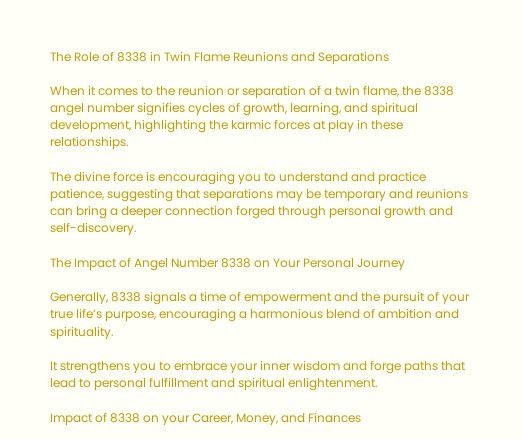The Role of 8338 in Twin Flame Reunions and Separations

When it comes to the reunion or separation of a twin flame, the 8338 angel number signifies cycles of growth, learning, and spiritual development, highlighting the karmic forces at play in these relationships.

The divine force is encouraging you to understand and practice patience, suggesting that separations may be temporary and reunions can bring a deeper connection forged through personal growth and self-discovery.

The Impact of Angel Number 8338 on Your Personal Journey

Generally, 8338 signals a time of empowerment and the pursuit of your true life’s purpose, encouraging a harmonious blend of ambition and spirituality.

It strengthens you to embrace your inner wisdom and forge paths that lead to personal fulfillment and spiritual enlightenment.

Impact of 8338 on your Career, Money, and Finances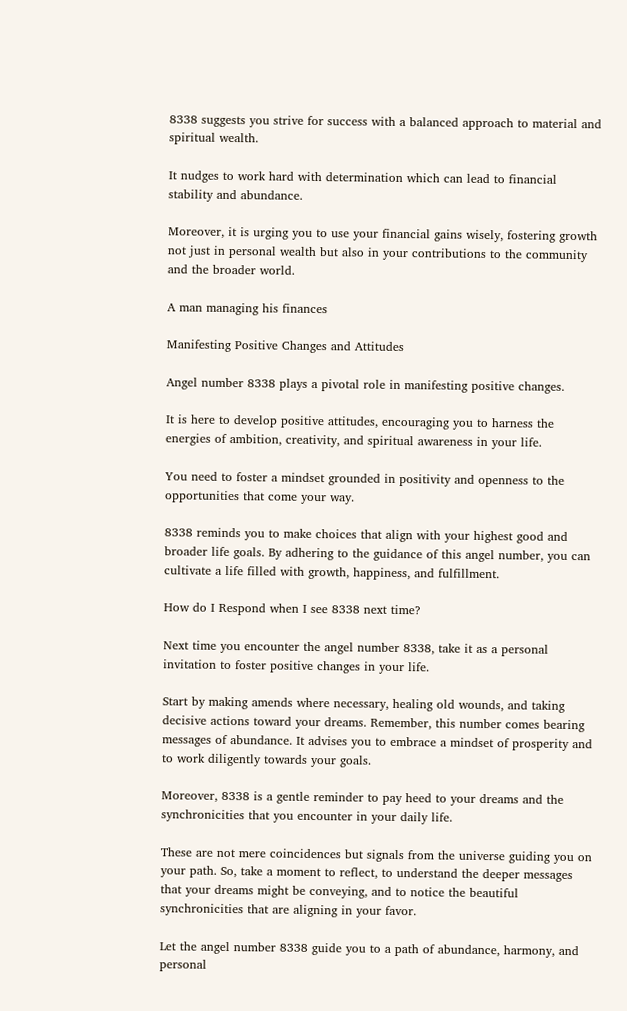8338 suggests you strive for success with a balanced approach to material and spiritual wealth.

It nudges to work hard with determination which can lead to financial stability and abundance.

Moreover, it is urging you to use your financial gains wisely, fostering growth not just in personal wealth but also in your contributions to the community and the broader world.

A man managing his finances

Manifesting Positive Changes and Attitudes

Angel number 8338 plays a pivotal role in manifesting positive changes.

It is here to develop positive attitudes, encouraging you to harness the energies of ambition, creativity, and spiritual awareness in your life.

You need to foster a mindset grounded in positivity and openness to the opportunities that come your way.

8338 reminds you to make choices that align with your highest good and broader life goals. By adhering to the guidance of this angel number, you can cultivate a life filled with growth, happiness, and fulfillment.

How do I Respond when I see 8338 next time?

Next time you encounter the angel number 8338, take it as a personal invitation to foster positive changes in your life.

Start by making amends where necessary, healing old wounds, and taking decisive actions toward your dreams. Remember, this number comes bearing messages of abundance. It advises you to embrace a mindset of prosperity and to work diligently towards your goals.

Moreover, 8338 is a gentle reminder to pay heed to your dreams and the synchronicities that you encounter in your daily life.

These are not mere coincidences but signals from the universe guiding you on your path. So, take a moment to reflect, to understand the deeper messages that your dreams might be conveying, and to notice the beautiful synchronicities that are aligning in your favor.

Let the angel number 8338 guide you to a path of abundance, harmony, and personal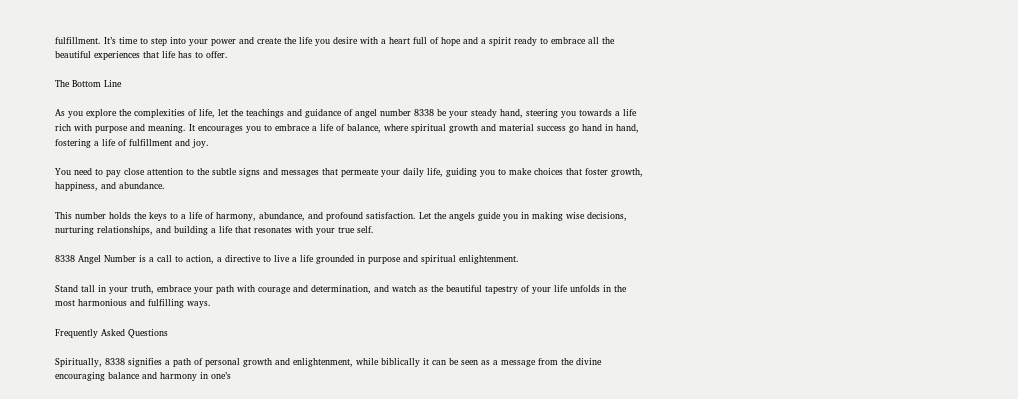fulfillment. It’s time to step into your power and create the life you desire with a heart full of hope and a spirit ready to embrace all the beautiful experiences that life has to offer.

The Bottom Line

As you explore the complexities of life, let the teachings and guidance of angel number 8338 be your steady hand, steering you towards a life rich with purpose and meaning. It encourages you to embrace a life of balance, where spiritual growth and material success go hand in hand, fostering a life of fulfillment and joy.

You need to pay close attention to the subtle signs and messages that permeate your daily life, guiding you to make choices that foster growth, happiness, and abundance.

This number holds the keys to a life of harmony, abundance, and profound satisfaction. Let the angels guide you in making wise decisions, nurturing relationships, and building a life that resonates with your true self.

8338 Angel Number is a call to action, a directive to live a life grounded in purpose and spiritual enlightenment.

Stand tall in your truth, embrace your path with courage and determination, and watch as the beautiful tapestry of your life unfolds in the most harmonious and fulfilling ways.

Frequently Asked Questions

Spiritually, 8338 signifies a path of personal growth and enlightenment, while biblically it can be seen as a message from the divine encouraging balance and harmony in one’s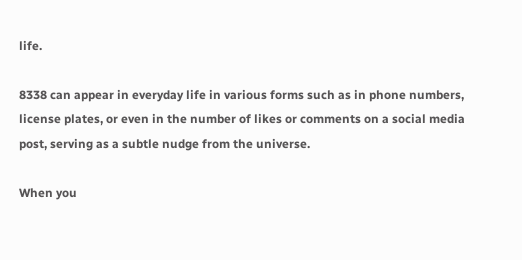life.

8338 can appear in everyday life in various forms such as in phone numbers, license plates, or even in the number of likes or comments on a social media post, serving as a subtle nudge from the universe.

When you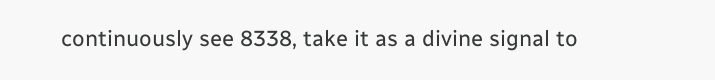continuously see 8338, take it as a divine signal to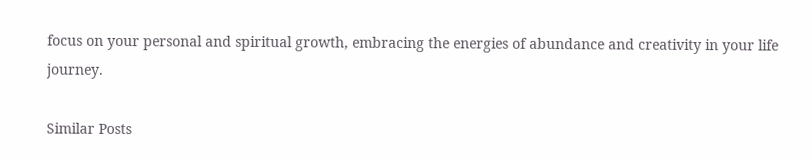focus on your personal and spiritual growth, embracing the energies of abundance and creativity in your life journey.

Similar Posts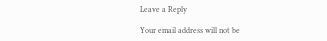Leave a Reply

Your email address will not be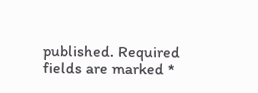published. Required fields are marked *